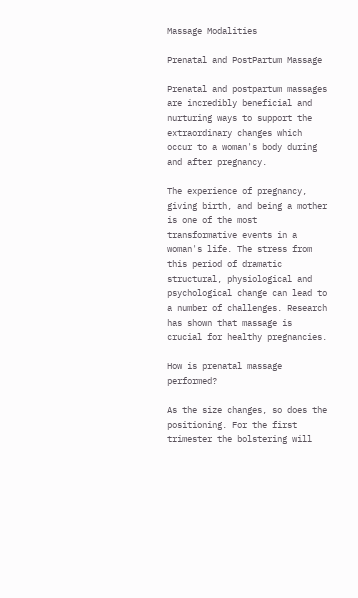Massage Modalities

Prenatal and PostPartum Massage

Prenatal and postpartum massages are incredibly beneficial and nurturing ways to support the extraordinary changes which occur to a woman's body during and after pregnancy.

The experience of pregnancy, giving birth, and being a mother is one of the most transformative events in a woman's life. The stress from this period of dramatic structural, physiological and psychological change can lead to a number of challenges. Research has shown that massage is crucial for healthy pregnancies.

How is prenatal massage performed?

As the size changes, so does the positioning. For the first trimester the bolstering will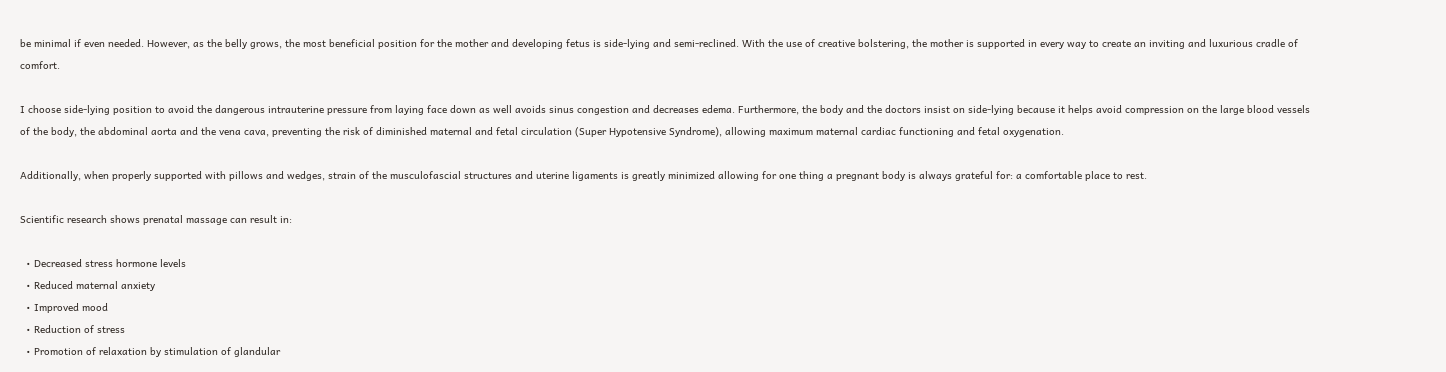be minimal if even needed. However, as the belly grows, the most beneficial position for the mother and developing fetus is side-lying and semi-reclined. With the use of creative bolstering, the mother is supported in every way to create an inviting and luxurious cradle of comfort.

I choose side-lying position to avoid the dangerous intrauterine pressure from laying face down as well avoids sinus congestion and decreases edema. Furthermore, the body and the doctors insist on side-lying because it helps avoid compression on the large blood vessels of the body, the abdominal aorta and the vena cava, preventing the risk of diminished maternal and fetal circulation (Super Hypotensive Syndrome), allowing maximum maternal cardiac functioning and fetal oxygenation.

Additionally, when properly supported with pillows and wedges, strain of the musculofascial structures and uterine ligaments is greatly minimized allowing for one thing a pregnant body is always grateful for: a comfortable place to rest.

Scientific research shows prenatal massage can result in:

  • Decreased stress hormone levels
  • Reduced maternal anxiety
  • Improved mood
  • Reduction of stress
  • Promotion of relaxation by stimulation of glandular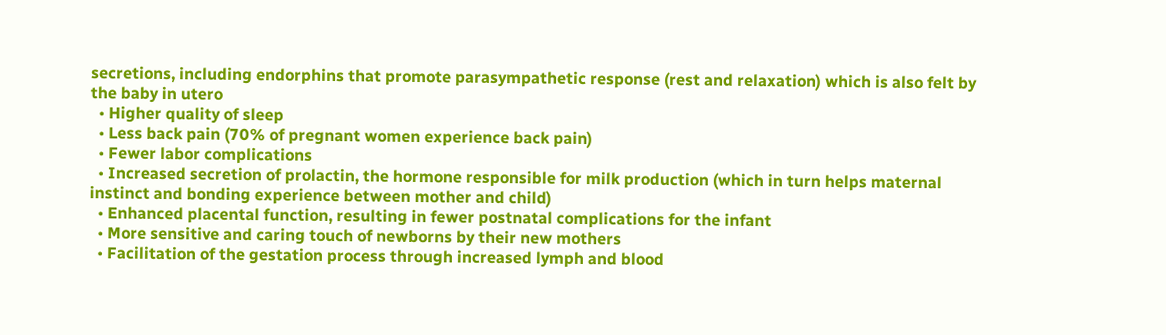secretions, including endorphins that promote parasympathetic response (rest and relaxation) which is also felt by the baby in utero
  • Higher quality of sleep
  • Less back pain (70% of pregnant women experience back pain)
  • Fewer labor complications
  • Increased secretion of prolactin, the hormone responsible for milk production (which in turn helps maternal instinct and bonding experience between mother and child)
  • Enhanced placental function, resulting in fewer postnatal complications for the infant
  • More sensitive and caring touch of newborns by their new mothers
  • Facilitation of the gestation process through increased lymph and blood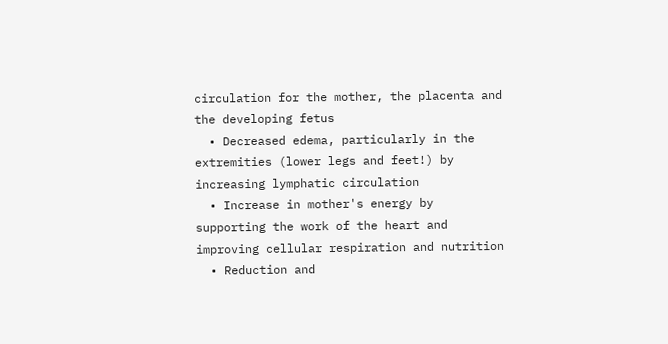circulation for the mother, the placenta and the developing fetus
  • Decreased edema, particularly in the extremities (lower legs and feet!) by increasing lymphatic circulation
  • Increase in mother's energy by supporting the work of the heart and improving cellular respiration and nutrition
  • Reduction and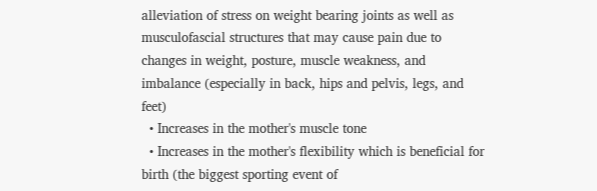alleviation of stress on weight bearing joints as well as musculofascial structures that may cause pain due to changes in weight, posture, muscle weakness, and imbalance (especially in back, hips and pelvis, legs, and feet)
  • Increases in the mother's muscle tone
  • Increases in the mother's flexibility which is beneficial for birth (the biggest sporting event of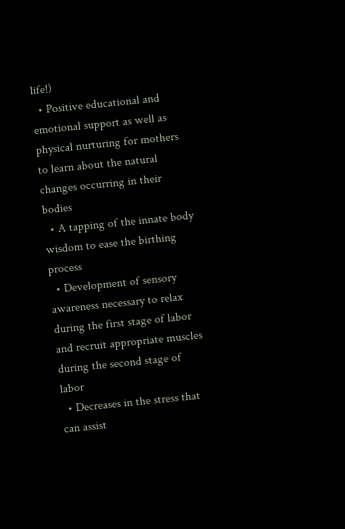life!)
  • Positive educational and emotional support as well as physical nurturing for mothers to learn about the natural changes occurring in their bodies
  • A tapping of the innate body wisdom to ease the birthing process
  • Development of sensory awareness necessary to relax during the first stage of labor and recruit appropriate muscles during the second stage of labor
  • Decreases in the stress that can assist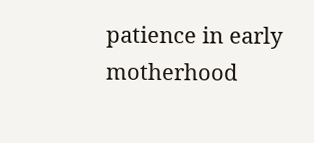patience in early motherhood